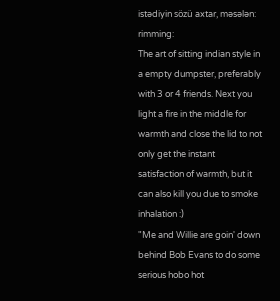istədiyin sözü axtar, məsələn: rimming:
The art of sitting indian style in a empty dumpster, preferably with 3 or 4 friends. Next you light a fire in the middle for warmth and close the lid to not only get the instant satisfaction of warmth, but it can also kill you due to smoke inhalation :)
"Me and Willie are goin' down behind Bob Evans to do some serious hobo hot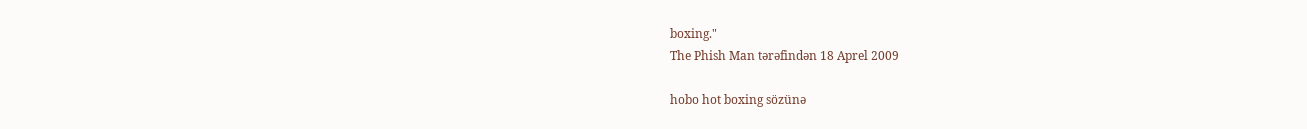boxing."
The Phish Man tərəfindən 18 Aprel 2009

hobo hot boxing sözünə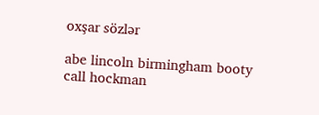oxşar sözlər

abe lincoln birmingham booty call hockman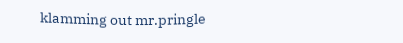klamming out mr.pringle